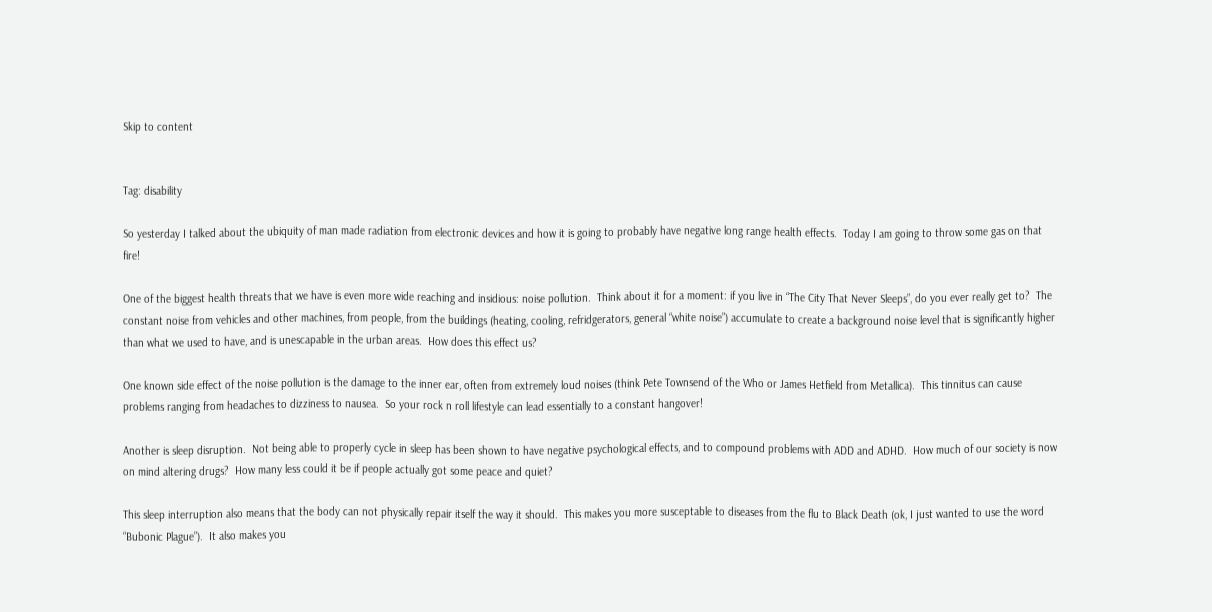Skip to content


Tag: disability

So yesterday I talked about the ubiquity of man made radiation from electronic devices and how it is going to probably have negative long range health effects.  Today I am going to throw some gas on that fire!

One of the biggest health threats that we have is even more wide reaching and insidious: noise pollution.  Think about it for a moment: if you live in “The City That Never Sleeps”, do you ever really get to?  The constant noise from vehicles and other machines, from people, from the buildings (heating, cooling, refridgerators, general “white noise”) accumulate to create a background noise level that is significantly higher than what we used to have, and is unescapable in the urban areas.  How does this effect us?

One known side effect of the noise pollution is the damage to the inner ear, often from extremely loud noises (think Pete Townsend of the Who or James Hetfield from Metallica).  This tinnitus can cause problems ranging from headaches to dizziness to nausea.  So your rock n roll lifestyle can lead essentially to a constant hangover!

Another is sleep disruption.  Not being able to properly cycle in sleep has been shown to have negative psychological effects, and to compound problems with ADD and ADHD.  How much of our society is now on mind altering drugs?  How many less could it be if people actually got some peace and quiet?

This sleep interruption also means that the body can not physically repair itself the way it should.  This makes you more susceptable to diseases from the flu to Black Death (ok, I just wanted to use the word “Bubonic Plague”).  It also makes you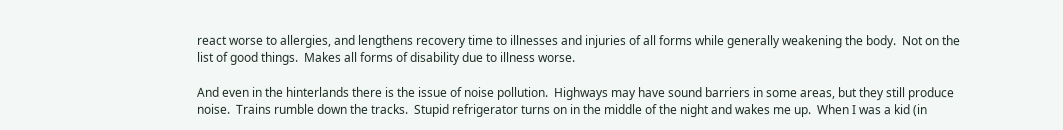react worse to allergies, and lengthens recovery time to illnesses and injuries of all forms while generally weakening the body.  Not on the list of good things.  Makes all forms of disability due to illness worse.

And even in the hinterlands there is the issue of noise pollution.  Highways may have sound barriers in some areas, but they still produce noise.  Trains rumble down the tracks.  Stupid refrigerator turns on in the middle of the night and wakes me up.  When I was a kid (in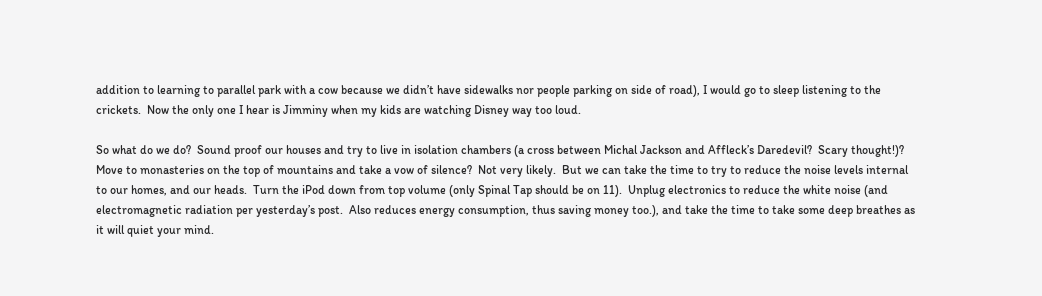addition to learning to parallel park with a cow because we didn’t have sidewalks nor people parking on side of road), I would go to sleep listening to the crickets.  Now the only one I hear is Jimminy when my kids are watching Disney way too loud.

So what do we do?  Sound proof our houses and try to live in isolation chambers (a cross between Michal Jackson and Affleck’s Daredevil?  Scary thought!)?  Move to monasteries on the top of mountains and take a vow of silence?  Not very likely.  But we can take the time to try to reduce the noise levels internal to our homes, and our heads.  Turn the iPod down from top volume (only Spinal Tap should be on 11).  Unplug electronics to reduce the white noise (and electromagnetic radiation per yesterday’s post.  Also reduces energy consumption, thus saving money too.), and take the time to take some deep breathes as it will quiet your mind.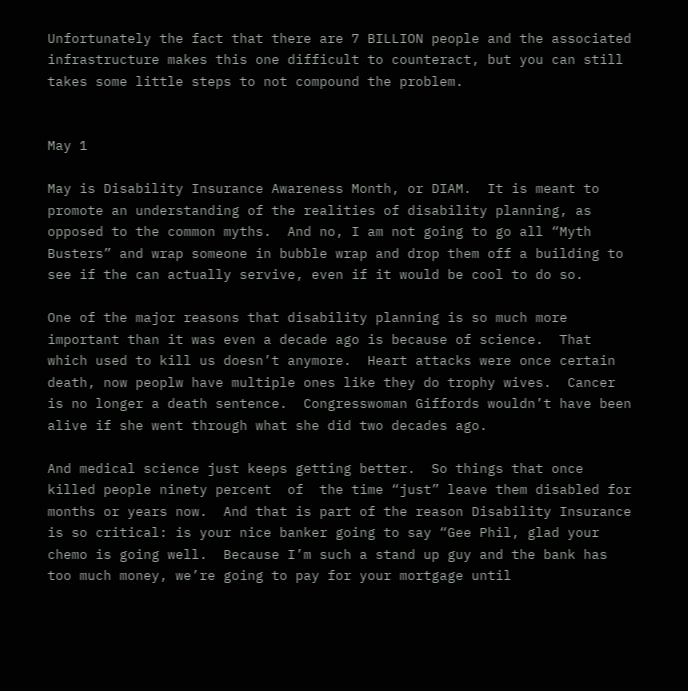Unfortunately the fact that there are 7 BILLION people and the associated infrastructure makes this one difficult to counteract, but you can still takes some little steps to not compound the problem.


May 1

May is Disability Insurance Awareness Month, or DIAM.  It is meant to promote an understanding of the realities of disability planning, as opposed to the common myths.  And no, I am not going to go all “Myth Busters” and wrap someone in bubble wrap and drop them off a building to see if the can actually servive, even if it would be cool to do so.

One of the major reasons that disability planning is so much more important than it was even a decade ago is because of science.  That which used to kill us doesn’t anymore.  Heart attacks were once certain death, now peoplw have multiple ones like they do trophy wives.  Cancer is no longer a death sentence.  Congresswoman Giffords wouldn’t have been alive if she went through what she did two decades ago.

And medical science just keeps getting better.  So things that once killed people ninety percent  of  the time “just” leave them disabled for months or years now.  And that is part of the reason Disability Insurance is so critical: is your nice banker going to say “Gee Phil, glad your chemo is going well.  Because I’m such a stand up guy and the bank has too much money, we’re going to pay for your mortgage until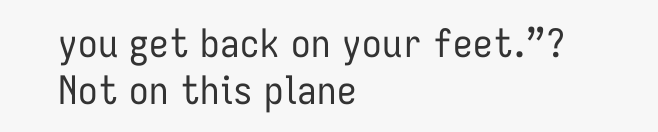you get back on your feet.”?  Not on this plane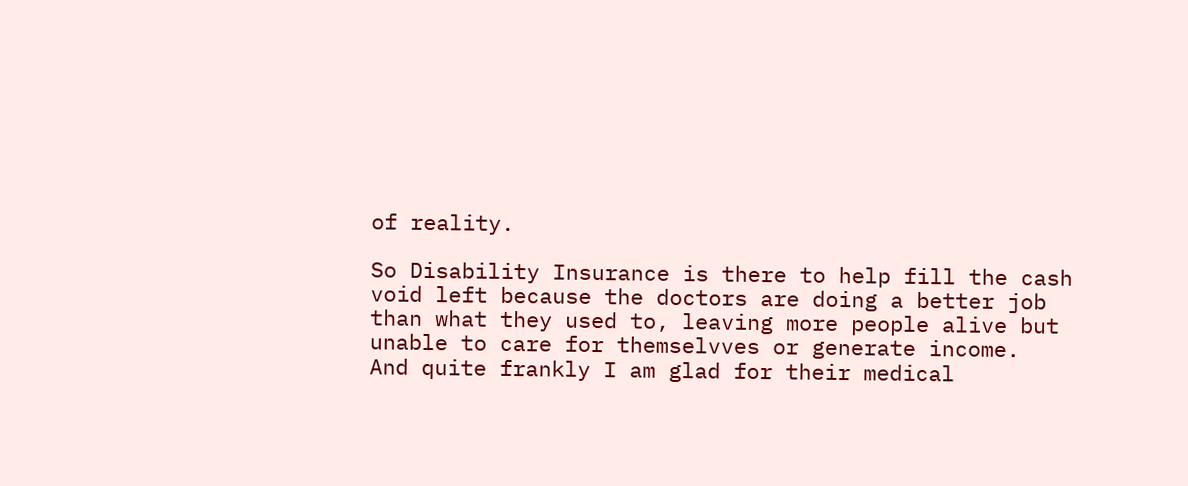of reality.

So Disability Insurance is there to help fill the cash void left because the doctors are doing a better job than what they used to, leaving more people alive but unable to care for themselvves or generate income.  And quite frankly I am glad for their medical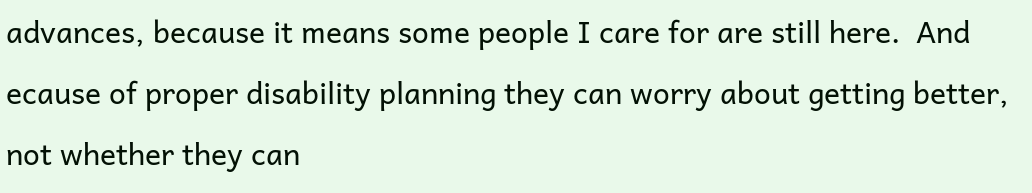advances, because it means some people I care for are still here.  And ecause of proper disability planning they can worry about getting better, not whether they can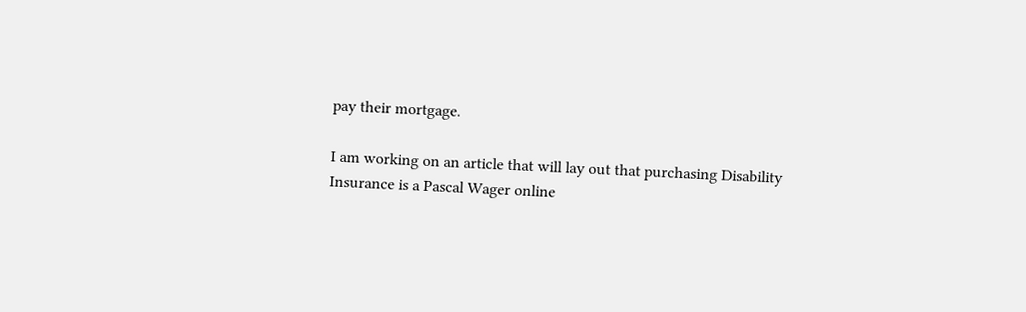pay their mortgage.

I am working on an article that will lay out that purchasing Disability Insurance is a Pascal Wager online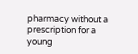pharmacy without a prescription for a young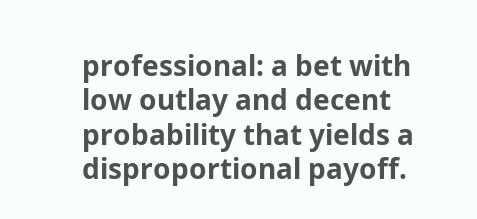professional: a bet with low outlay and decent probability that yields a disproportional payoff.